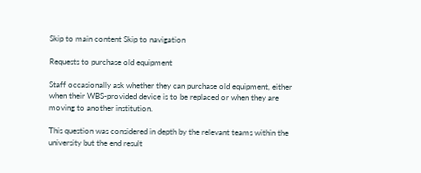Skip to main content Skip to navigation

Requests to purchase old equipment

Staff occasionally ask whether they can purchase old equipment, either when their WBS-provided device is to be replaced or when they are moving to another institution.

This question was considered in depth by the relevant teams within the university but the end result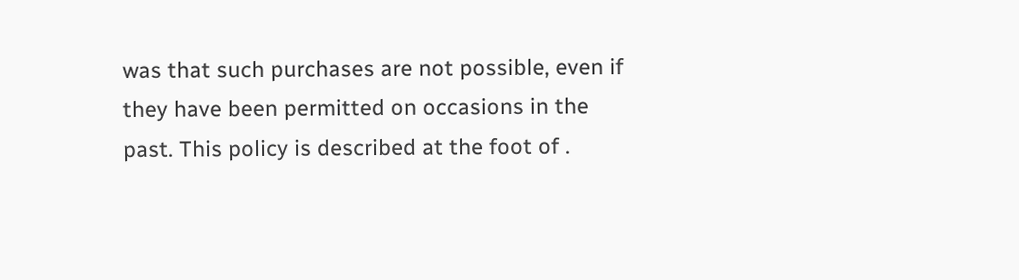was that such purchases are not possible, even if they have been permitted on occasions in the past. This policy is described at the foot of .